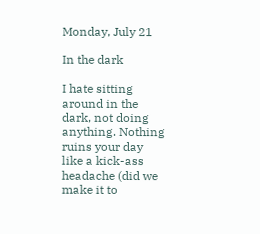Monday, July 21

In the dark

I hate sitting around in the dark, not doing anything. Nothing ruins your day like a kick-ass headache (did we make it to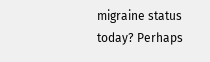migraine status today? Perhaps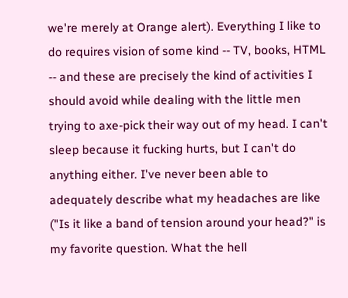we're merely at Orange alert). Everything I like to do requires vision of some kind -- TV, books, HTML -- and these are precisely the kind of activities I should avoid while dealing with the little men trying to axe-pick their way out of my head. I can't sleep because it fucking hurts, but I can't do anything either. I've never been able to adequately describe what my headaches are like ("Is it like a band of tension around your head?" is my favorite question. What the hell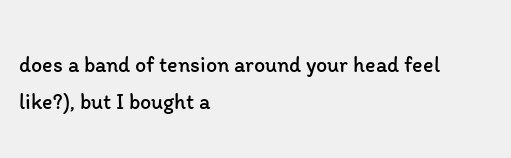does a band of tension around your head feel like?), but I bought a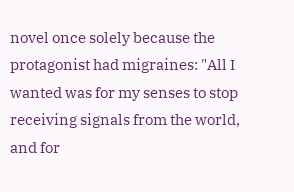novel once solely because the protagonist had migraines: "All I wanted was for my senses to stop receiving signals from the world, and for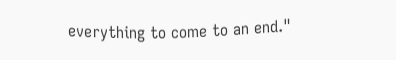everything to come to an end."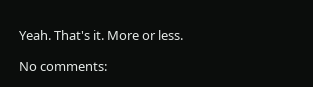Yeah. That's it. More or less.

No comments: